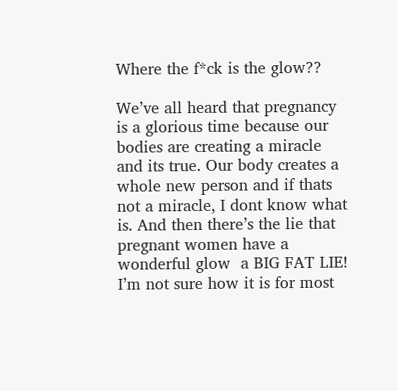Where the f*ck is the glow??

We’ve all heard that pregnancy is a glorious time because our bodies are creating a miracle and its true. Our body creates a whole new person and if thats not a miracle, I dont know what is. And then there’s the lie that pregnant women have a wonderful glow  a BIG FAT LIE!
I’m not sure how it is for most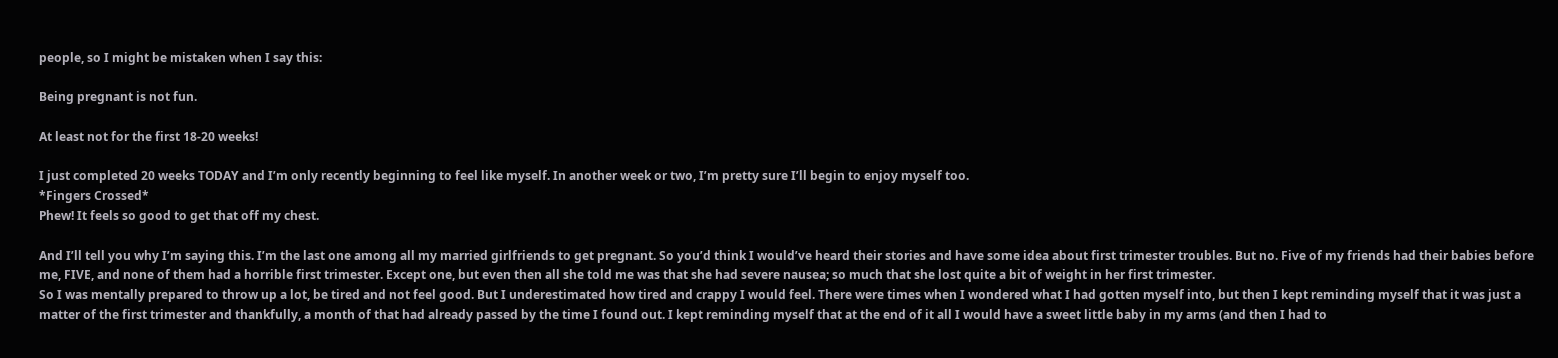people, so I might be mistaken when I say this:

Being pregnant is not fun.

At least not for the first 18-20 weeks!

I just completed 20 weeks TODAY and I’m only recently beginning to feel like myself. In another week or two, I’m pretty sure I’ll begin to enjoy myself too.
*Fingers Crossed*
Phew! It feels so good to get that off my chest.

And I’ll tell you why I’m saying this. I’m the last one among all my married girlfriends to get pregnant. So you’d think I would’ve heard their stories and have some idea about first trimester troubles. But no. Five of my friends had their babies before me, FIVE, and none of them had a horrible first trimester. Except one, but even then all she told me was that she had severe nausea; so much that she lost quite a bit of weight in her first trimester.
So I was mentally prepared to throw up a lot, be tired and not feel good. But I underestimated how tired and crappy I would feel. There were times when I wondered what I had gotten myself into, but then I kept reminding myself that it was just a matter of the first trimester and thankfully, a month of that had already passed by the time I found out. I kept reminding myself that at the end of it all I would have a sweet little baby in my arms (and then I had to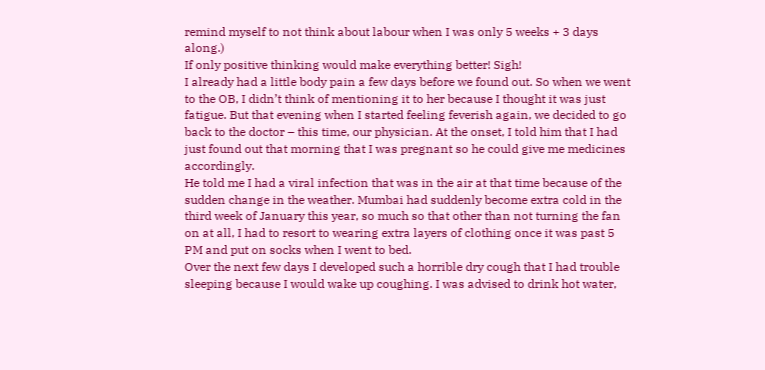remind myself to not think about labour when I was only 5 weeks + 3 days along.)
If only positive thinking would make everything better! Sigh!
I already had a little body pain a few days before we found out. So when we went to the OB, I didn’t think of mentioning it to her because I thought it was just fatigue. But that evening when I started feeling feverish again, we decided to go back to the doctor – this time, our physician. At the onset, I told him that I had just found out that morning that I was pregnant so he could give me medicines accordingly.
He told me I had a viral infection that was in the air at that time because of the sudden change in the weather. Mumbai had suddenly become extra cold in the third week of January this year, so much so that other than not turning the fan on at all, I had to resort to wearing extra layers of clothing once it was past 5 PM and put on socks when I went to bed.
Over the next few days I developed such a horrible dry cough that I had trouble sleeping because I would wake up coughing. I was advised to drink hot water,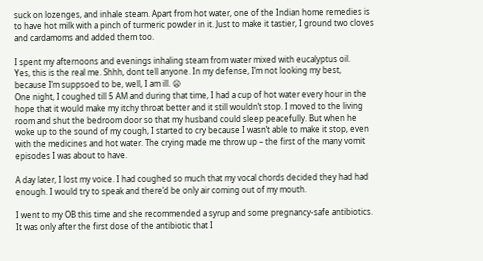suck on lozenges, and inhale steam. Apart from hot water, one of the Indian home remedies is to have hot milk with a pinch of turmeric powder in it. Just to make it tastier, I ground two cloves and cardamoms and added them too.

I spent my afternoons and evenings inhaling steam from water mixed with eucalyptus oil.
Yes, this is the real me. Shhh, dont tell anyone. In my defense, I’m not looking my best, because I’m suppsoed to be, well, I am ill. 😦
One night, I coughed till 5 AM and during that time, I had a cup of hot water every hour in the hope that it would make my itchy throat better and it still wouldn’t stop. I moved to the living room and shut the bedroom door so that my husband could sleep peacefully. But when he woke up to the sound of my cough, I started to cry because I wasn’t able to make it stop, even with the medicines and hot water. The crying made me throw up – the first of the many vomit episodes I was about to have.

A day later, I lost my voice. I had coughed so much that my vocal chords decided they had had enough. I would try to speak and there’d be only air coming out of my mouth.

I went to my OB this time and she recommended a syrup and some pregnancy-safe antibiotics. It was only after the first dose of the antibiotic that I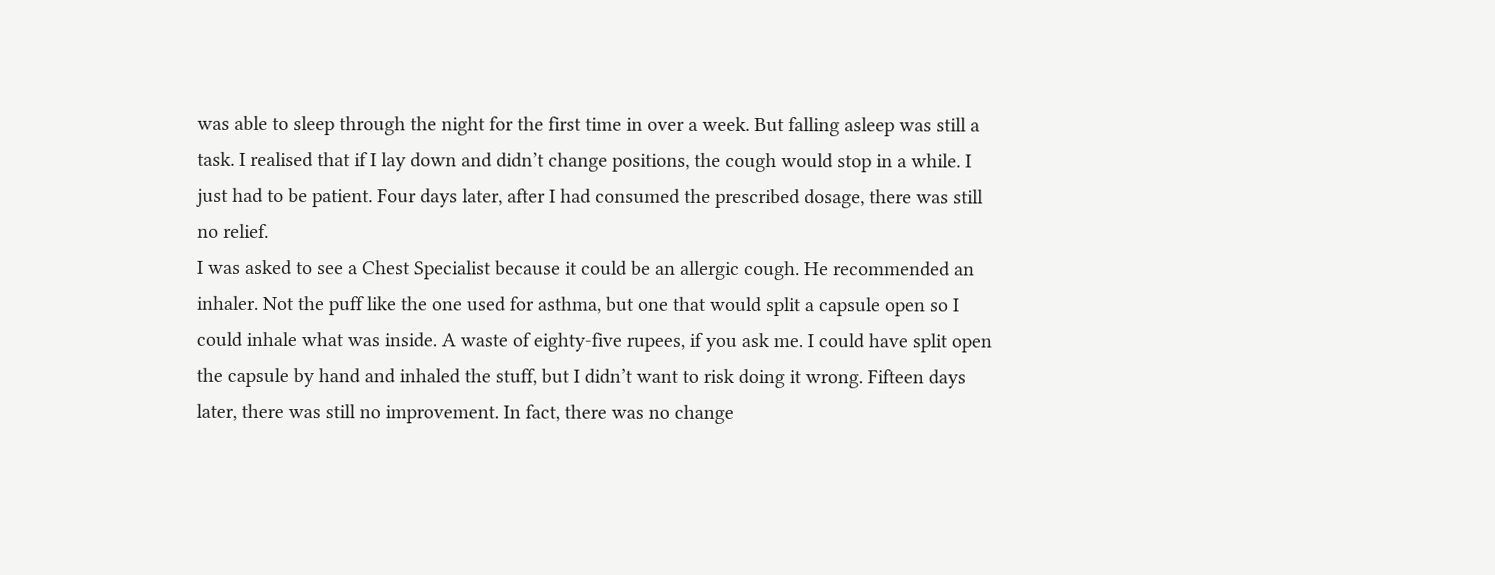was able to sleep through the night for the first time in over a week. But falling asleep was still a task. I realised that if I lay down and didn’t change positions, the cough would stop in a while. I just had to be patient. Four days later, after I had consumed the prescribed dosage, there was still no relief.
I was asked to see a Chest Specialist because it could be an allergic cough. He recommended an inhaler. Not the puff like the one used for asthma, but one that would split a capsule open so I could inhale what was inside. A waste of eighty-five rupees, if you ask me. I could have split open the capsule by hand and inhaled the stuff, but I didn’t want to risk doing it wrong. Fifteen days later, there was still no improvement. In fact, there was no change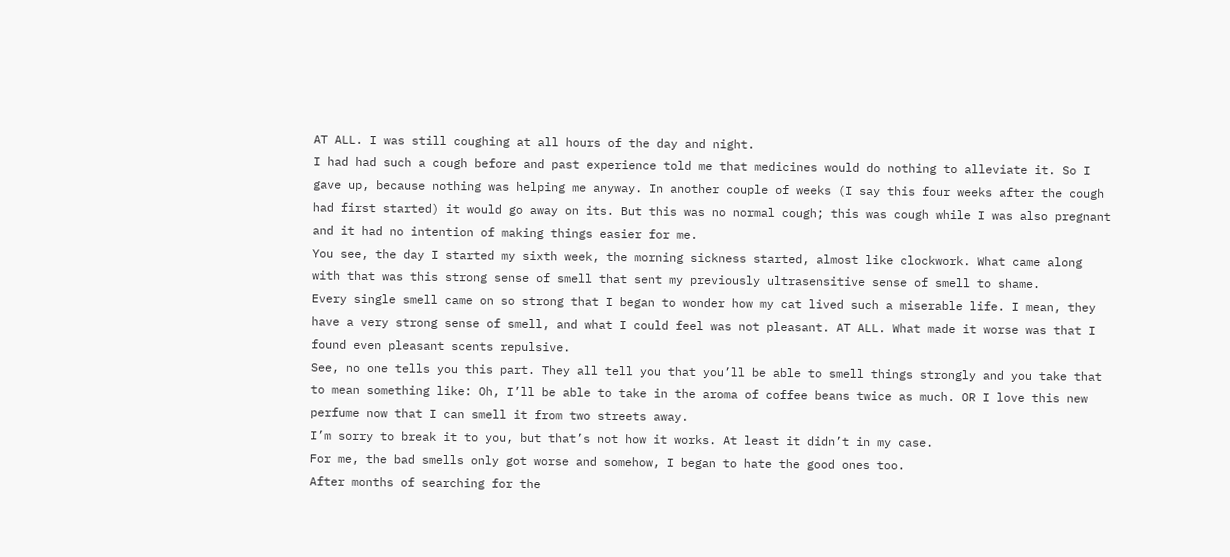AT ALL. I was still coughing at all hours of the day and night.
I had had such a cough before and past experience told me that medicines would do nothing to alleviate it. So I gave up, because nothing was helping me anyway. In another couple of weeks (I say this four weeks after the cough had first started) it would go away on its. But this was no normal cough; this was cough while I was also pregnant and it had no intention of making things easier for me.
You see, the day I started my sixth week, the morning sickness started, almost like clockwork. What came along with that was this strong sense of smell that sent my previously ultrasensitive sense of smell to shame.
Every single smell came on so strong that I began to wonder how my cat lived such a miserable life. I mean, they have a very strong sense of smell, and what I could feel was not pleasant. AT ALL. What made it worse was that I found even pleasant scents repulsive.
See, no one tells you this part. They all tell you that you’ll be able to smell things strongly and you take that to mean something like: Oh, I’ll be able to take in the aroma of coffee beans twice as much. OR I love this new perfume now that I can smell it from two streets away.
I’m sorry to break it to you, but that’s not how it works. At least it didn’t in my case.
For me, the bad smells only got worse and somehow, I began to hate the good ones too.
After months of searching for the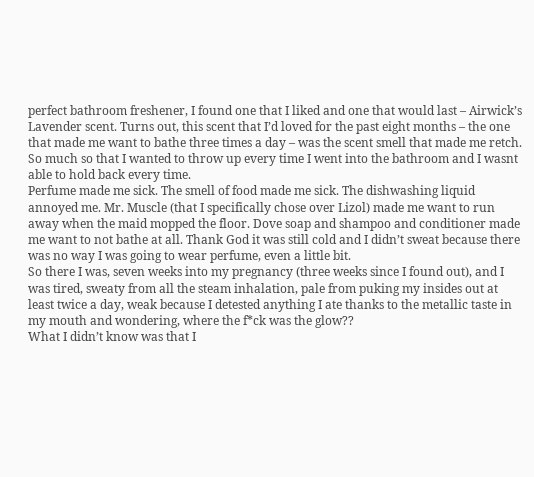perfect bathroom freshener, I found one that I liked and one that would last – Airwick’s Lavender scent. Turns out, this scent that I’d loved for the past eight months – the one that made me want to bathe three times a day – was the scent smell that made me retch. So much so that I wanted to throw up every time I went into the bathroom and I wasnt able to hold back every time.
Perfume made me sick. The smell of food made me sick. The dishwashing liquid annoyed me. Mr. Muscle (that I specifically chose over Lizol) made me want to run away when the maid mopped the floor. Dove soap and shampoo and conditioner made me want to not bathe at all. Thank God it was still cold and I didn’t sweat because there was no way I was going to wear perfume, even a little bit.
So there I was, seven weeks into my pregnancy (three weeks since I found out), and I was tired, sweaty from all the steam inhalation, pale from puking my insides out at least twice a day, weak because I detested anything I ate thanks to the metallic taste in my mouth and wondering, where the f*ck was the glow??
What I didn’t know was that I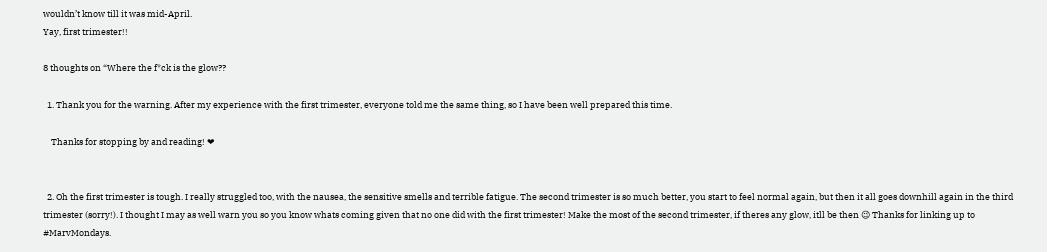wouldn’t know till it was mid-April.
Yay, first trimester!!

8 thoughts on “Where the f*ck is the glow??

  1. Thank you for the warning. After my experience with the first trimester, everyone told me the same thing, so I have been well prepared this time.

    Thanks for stopping by and reading! ❤


  2. Oh the first trimester is tough. I really struggled too, with the nausea, the sensitive smells and terrible fatigue. The second trimester is so much better, you start to feel normal again, but then it all goes downhill again in the third trimester (sorry!). I thought I may as well warn you so you know whats coming given that no one did with the first trimester! Make the most of the second trimester, if theres any glow, itll be then 😉 Thanks for linking up to #MarvMondays.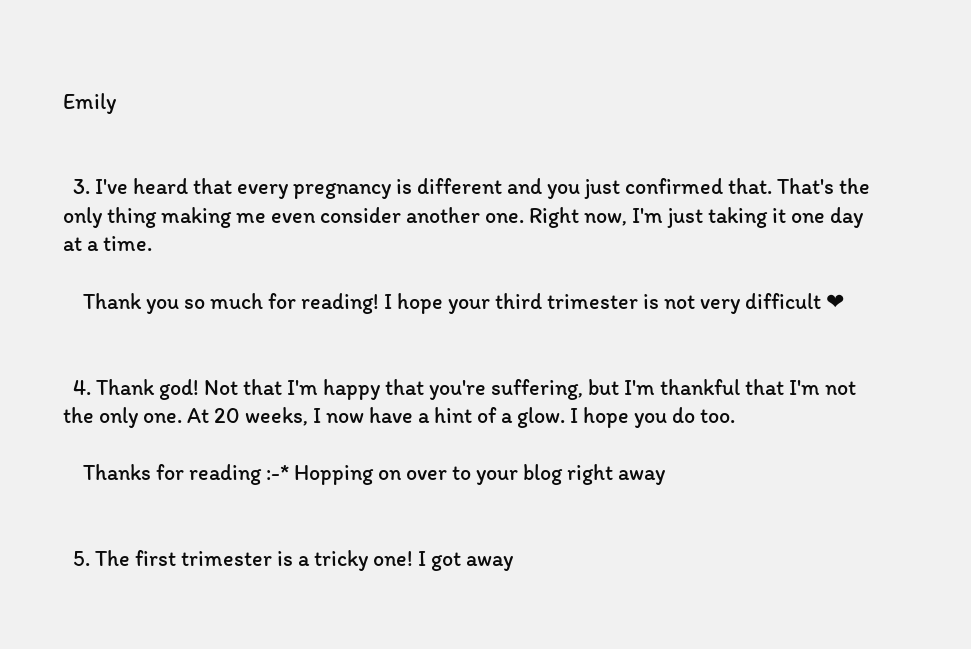Emily


  3. I've heard that every pregnancy is different and you just confirmed that. That's the only thing making me even consider another one. Right now, I'm just taking it one day at a time.

    Thank you so much for reading! I hope your third trimester is not very difficult ❤


  4. Thank god! Not that I'm happy that you're suffering, but I'm thankful that I'm not the only one. At 20 weeks, I now have a hint of a glow. I hope you do too.

    Thanks for reading :-* Hopping on over to your blog right away


  5. The first trimester is a tricky one! I got away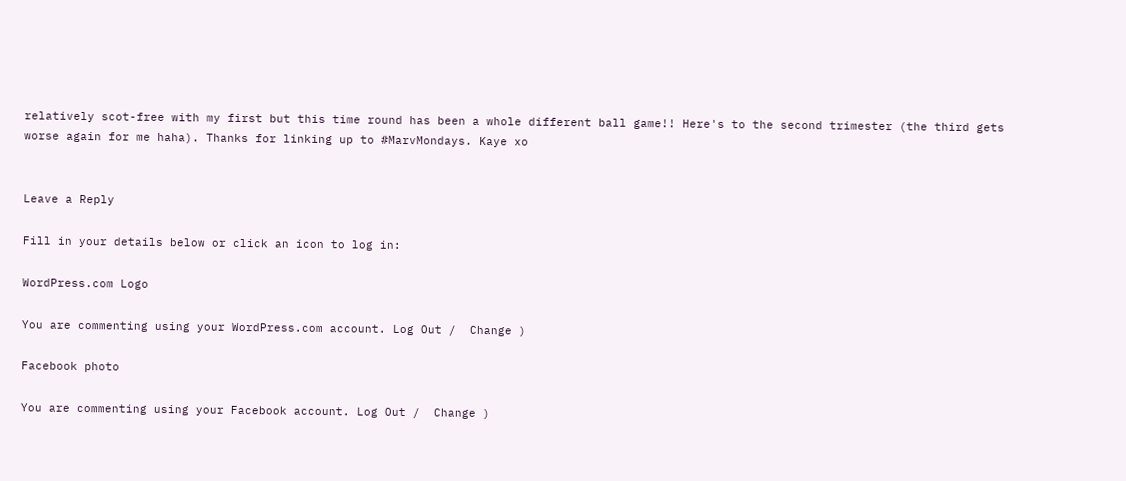relatively scot-free with my first but this time round has been a whole different ball game!! Here's to the second trimester (the third gets worse again for me haha). Thanks for linking up to #MarvMondays. Kaye xo


Leave a Reply

Fill in your details below or click an icon to log in:

WordPress.com Logo

You are commenting using your WordPress.com account. Log Out /  Change )

Facebook photo

You are commenting using your Facebook account. Log Out /  Change )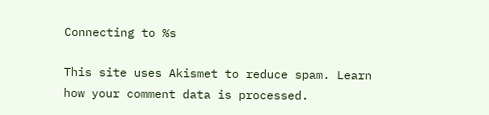Connecting to %s

This site uses Akismet to reduce spam. Learn how your comment data is processed.